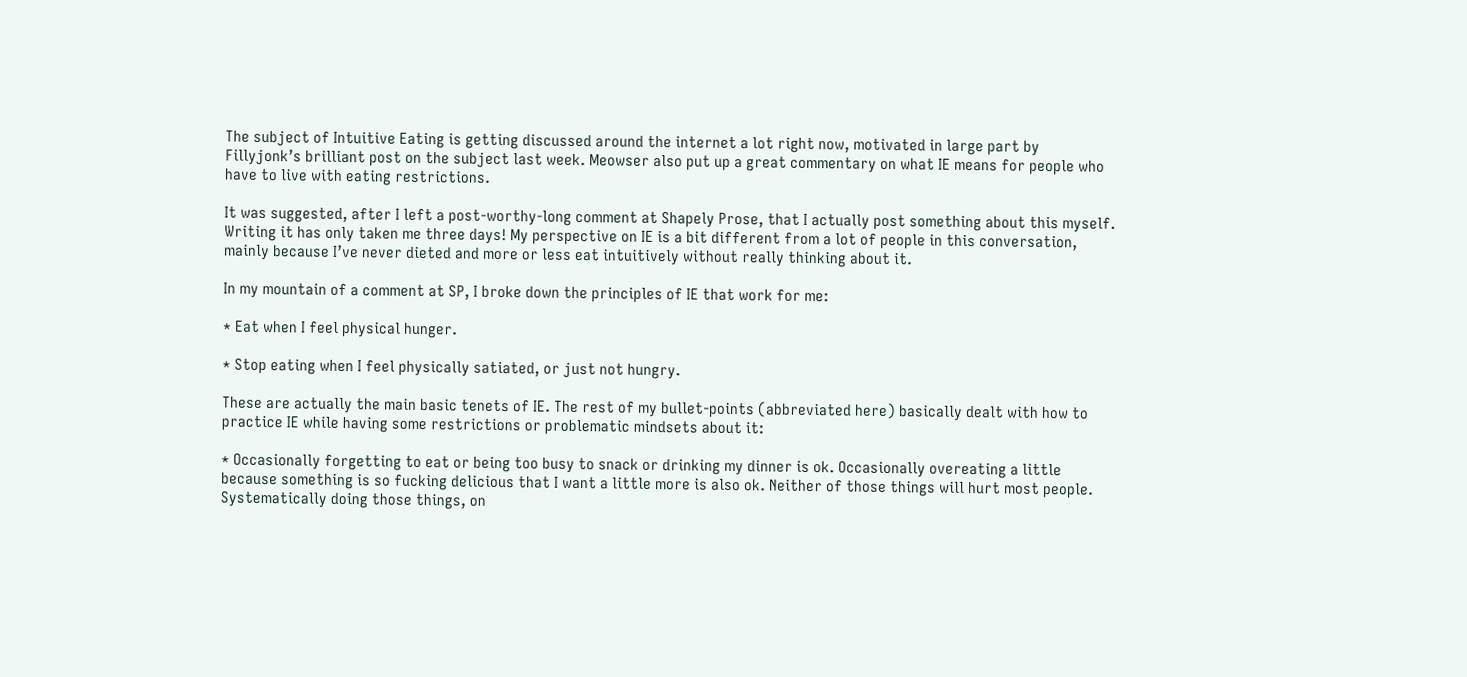The subject of Intuitive Eating is getting discussed around the internet a lot right now, motivated in large part by Fillyjonk’s brilliant post on the subject last week. Meowser also put up a great commentary on what IE means for people who have to live with eating restrictions.

It was suggested, after I left a post-worthy-long comment at Shapely Prose, that I actually post something about this myself. Writing it has only taken me three days! My perspective on IE is a bit different from a lot of people in this conversation, mainly because I’ve never dieted and more or less eat intuitively without really thinking about it.

In my mountain of a comment at SP, I broke down the principles of IE that work for me:

* Eat when I feel physical hunger.

* Stop eating when I feel physically satiated, or just not hungry.

These are actually the main basic tenets of IE. The rest of my bullet-points (abbreviated here) basically dealt with how to practice IE while having some restrictions or problematic mindsets about it:

* Occasionally forgetting to eat or being too busy to snack or drinking my dinner is ok. Occasionally overeating a little because something is so fucking delicious that I want a little more is also ok. Neither of those things will hurt most people. Systematically doing those things, on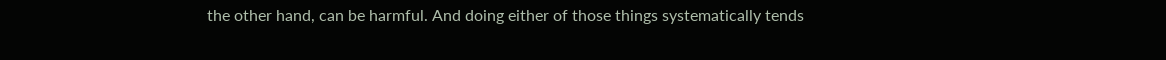the other hand, can be harmful. And doing either of those things systematically tends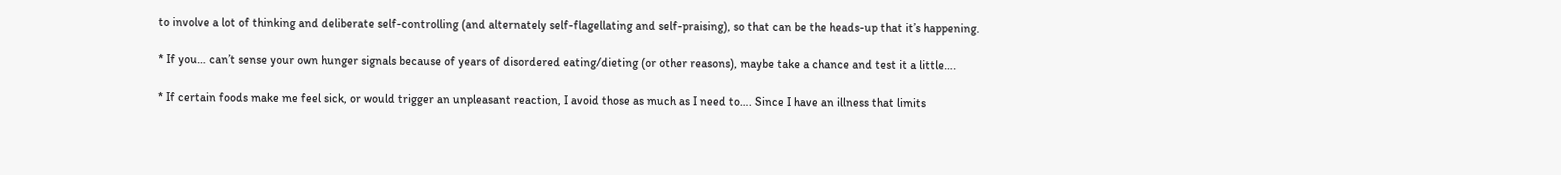to involve a lot of thinking and deliberate self-controlling (and alternately self-flagellating and self-praising), so that can be the heads-up that it’s happening.

* If you… can’t sense your own hunger signals because of years of disordered eating/dieting (or other reasons), maybe take a chance and test it a little….

* If certain foods make me feel sick, or would trigger an unpleasant reaction, I avoid those as much as I need to…. Since I have an illness that limits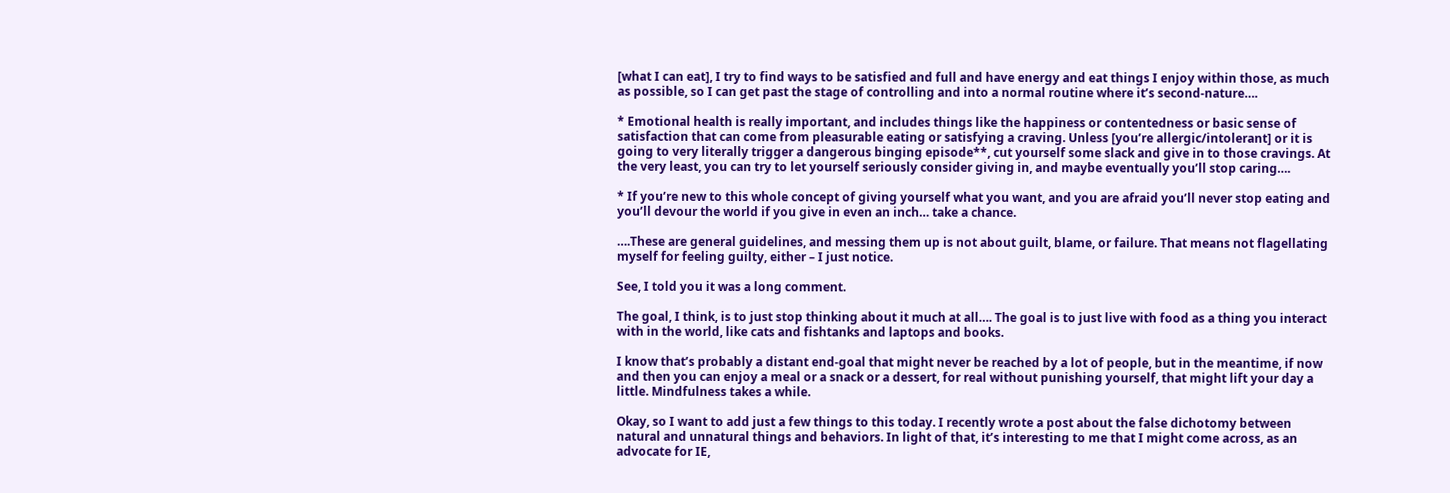[what I can eat], I try to find ways to be satisfied and full and have energy and eat things I enjoy within those, as much as possible, so I can get past the stage of controlling and into a normal routine where it’s second-nature….

* Emotional health is really important, and includes things like the happiness or contentedness or basic sense of satisfaction that can come from pleasurable eating or satisfying a craving. Unless [you’re allergic/intolerant] or it is going to very literally trigger a dangerous binging episode**, cut yourself some slack and give in to those cravings. At the very least, you can try to let yourself seriously consider giving in, and maybe eventually you’ll stop caring….

* If you’re new to this whole concept of giving yourself what you want, and you are afraid you’ll never stop eating and you’ll devour the world if you give in even an inch… take a chance.

….These are general guidelines, and messing them up is not about guilt, blame, or failure. That means not flagellating myself for feeling guilty, either – I just notice.

See, I told you it was a long comment.

The goal, I think, is to just stop thinking about it much at all…. The goal is to just live with food as a thing you interact with in the world, like cats and fishtanks and laptops and books.

I know that’s probably a distant end-goal that might never be reached by a lot of people, but in the meantime, if now and then you can enjoy a meal or a snack or a dessert, for real without punishing yourself, that might lift your day a little. Mindfulness takes a while.

Okay, so I want to add just a few things to this today. I recently wrote a post about the false dichotomy between natural and unnatural things and behaviors. In light of that, it’s interesting to me that I might come across, as an advocate for IE,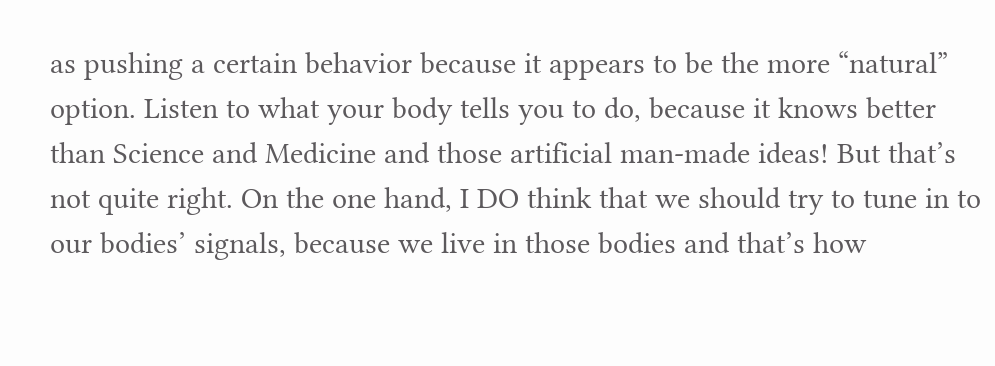as pushing a certain behavior because it appears to be the more “natural” option. Listen to what your body tells you to do, because it knows better than Science and Medicine and those artificial man-made ideas! But that’s not quite right. On the one hand, I DO think that we should try to tune in to our bodies’ signals, because we live in those bodies and that’s how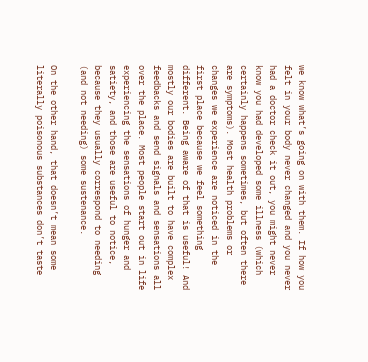we know what’s going on with them. If how you felt in your body never changed and you never had a doctor check it out, you might never know you had developed some illness (which certainly happens sometimes, but often there are symptoms). Most health problems or changes we experience are noticed in the first place because we feel something different. Being aware of that is useful! And mostly our bodies are built to have complex feedbacks and send signals and sensations all over the place. Most people start out in life experiencing the sensations of hunger and satiety, and those are useful to notice, because they usually correspond to needing (and not needing) some sustenance.

On the other hand, that doesn’t mean some literally poisonous substances don’t taste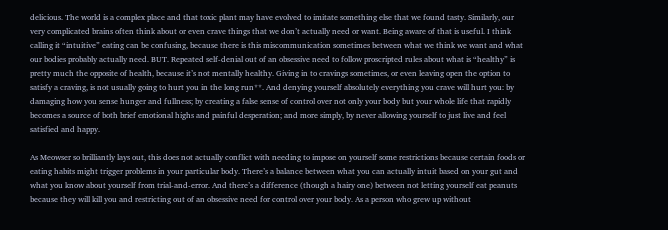delicious. The world is a complex place and that toxic plant may have evolved to imitate something else that we found tasty. Similarly, our very complicated brains often think about or even crave things that we don’t actually need or want. Being aware of that is useful. I think calling it “intuitive” eating can be confusing, because there is this miscommunication sometimes between what we think we want and what our bodies probably actually need. BUT. Repeated self-denial out of an obsessive need to follow proscripted rules about what is “healthy” is pretty much the opposite of health, because it’s not mentally healthy. Giving in to cravings sometimes, or even leaving open the option to satisfy a craving, is not usually going to hurt you in the long run**. And denying yourself absolutely everything you crave will hurt you: by damaging how you sense hunger and fullness; by creating a false sense of control over not only your body but your whole life that rapidly becomes a source of both brief emotional highs and painful desperation; and more simply, by never allowing yourself to just live and feel satisfied and happy.

As Meowser so brilliantly lays out, this does not actually conflict with needing to impose on yourself some restrictions because certain foods or eating habits might trigger problems in your particular body. There’s a balance between what you can actually intuit based on your gut and what you know about yourself from trial-and-error. And there’s a difference (though a hairy one) between not letting yourself eat peanuts because they will kill you and restricting out of an obsessive need for control over your body. As a person who grew up without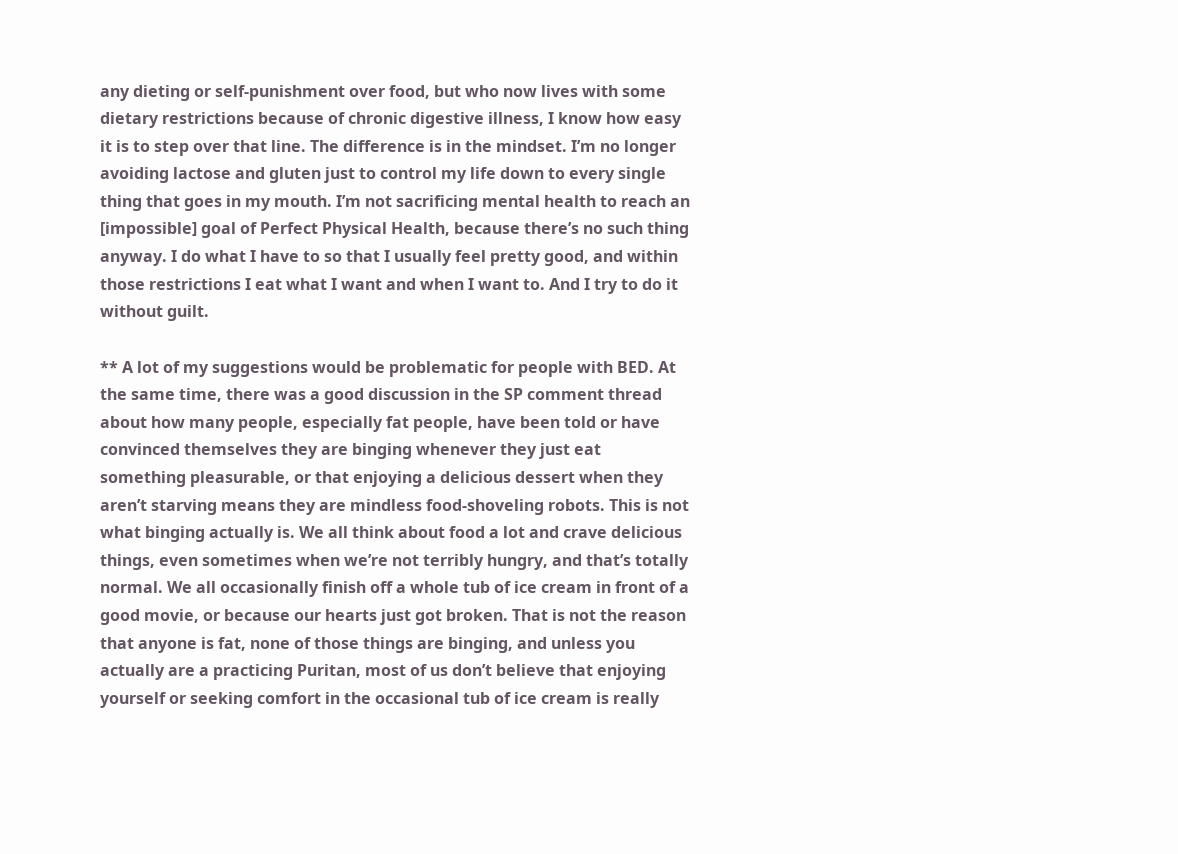any dieting or self-punishment over food, but who now lives with some dietary restrictions because of chronic digestive illness, I know how easy it is to step over that line. The difference is in the mindset. I’m no longer avoiding lactose and gluten just to control my life down to every single thing that goes in my mouth. I’m not sacrificing mental health to reach an [impossible] goal of Perfect Physical Health, because there’s no such thing anyway. I do what I have to so that I usually feel pretty good, and within those restrictions I eat what I want and when I want to. And I try to do it without guilt.

** A lot of my suggestions would be problematic for people with BED. At the same time, there was a good discussion in the SP comment thread about how many people, especially fat people, have been told or have convinced themselves they are binging whenever they just eat something pleasurable, or that enjoying a delicious dessert when they aren’t starving means they are mindless food-shoveling robots. This is not what binging actually is. We all think about food a lot and crave delicious things, even sometimes when we’re not terribly hungry, and that’s totally normal. We all occasionally finish off a whole tub of ice cream in front of a good movie, or because our hearts just got broken. That is not the reason that anyone is fat, none of those things are binging, and unless you actually are a practicing Puritan, most of us don’t believe that enjoying yourself or seeking comfort in the occasional tub of ice cream is really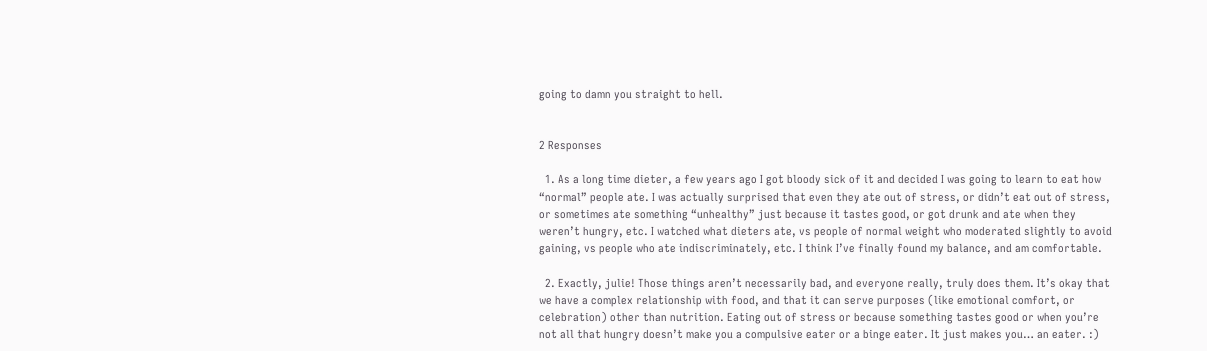going to damn you straight to hell.


2 Responses

  1. As a long time dieter, a few years ago I got bloody sick of it and decided I was going to learn to eat how “normal” people ate. I was actually surprised that even they ate out of stress, or didn’t eat out of stress, or sometimes ate something “unhealthy” just because it tastes good, or got drunk and ate when they weren’t hungry, etc. I watched what dieters ate, vs people of normal weight who moderated slightly to avoid gaining, vs people who ate indiscriminately, etc. I think I’ve finally found my balance, and am comfortable.

  2. Exactly, julie! Those things aren’t necessarily bad, and everyone really, truly does them. It’s okay that we have a complex relationship with food, and that it can serve purposes (like emotional comfort, or celebration) other than nutrition. Eating out of stress or because something tastes good or when you’re not all that hungry doesn’t make you a compulsive eater or a binge eater. It just makes you… an eater. :)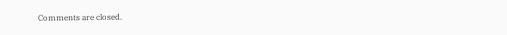Comments are closed.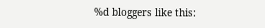%d bloggers like this: